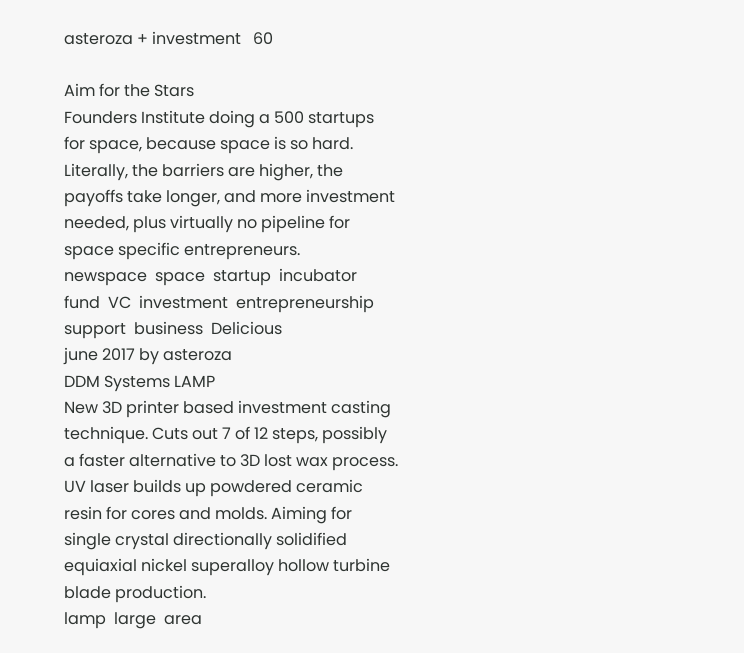asteroza + investment   60

Aim for the Stars
Founders Institute doing a 500 startups for space, because space is so hard. Literally, the barriers are higher, the payoffs take longer, and more investment needed, plus virtually no pipeline for space specific entrepreneurs.
newspace  space  startup  incubator  fund  VC  investment  entrepreneurship  support  business  Delicious
june 2017 by asteroza
DDM Systems LAMP
New 3D printer based investment casting technique. Cuts out 7 of 12 steps, possibly a faster alternative to 3D lost wax process. UV laser builds up powdered ceramic resin for cores and molds. Aiming for single crystal directionally solidified equiaxial nickel superalloy hollow turbine blade production.
lamp  large  area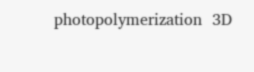photopolymerization  3D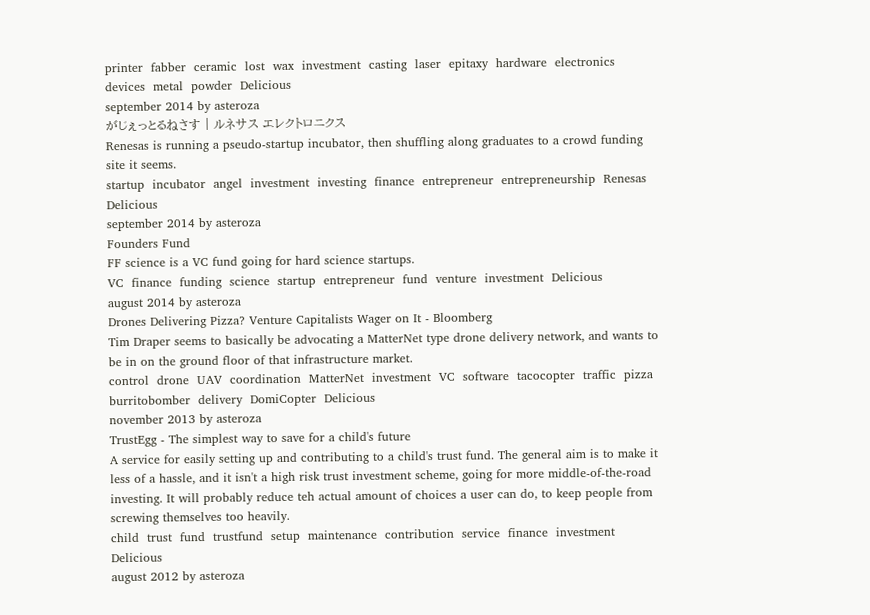printer  fabber  ceramic  lost  wax  investment  casting  laser  epitaxy  hardware  electronics  devices  metal  powder  Delicious
september 2014 by asteroza
がじぇっとるねさす | ルネサス エレクトロニクス
Renesas is running a pseudo-startup incubator, then shuffling along graduates to a crowd funding site it seems.
startup  incubator  angel  investment  investing  finance  entrepreneur  entrepreneurship  Renesas  Delicious
september 2014 by asteroza
Founders Fund
FF science is a VC fund going for hard science startups.
VC  finance  funding  science  startup  entrepreneur  fund  venture  investment  Delicious
august 2014 by asteroza
Drones Delivering Pizza? Venture Capitalists Wager on It - Bloomberg
Tim Draper seems to basically be advocating a MatterNet type drone delivery network, and wants to be in on the ground floor of that infrastructure market.
control  drone  UAV  coordination  MatterNet  investment  VC  software  tacocopter  traffic  pizza  burritobomber  delivery  DomiCopter  Delicious
november 2013 by asteroza
TrustEgg - The simplest way to save for a child's future
A service for easily setting up and contributing to a child's trust fund. The general aim is to make it less of a hassle, and it isn't a high risk trust investment scheme, going for more middle-of-the-road investing. It will probably reduce teh actual amount of choices a user can do, to keep people from screwing themselves too heavily.
child  trust  fund  trustfund  setup  maintenance  contribution  service  finance  investment  Delicious
august 2012 by asteroza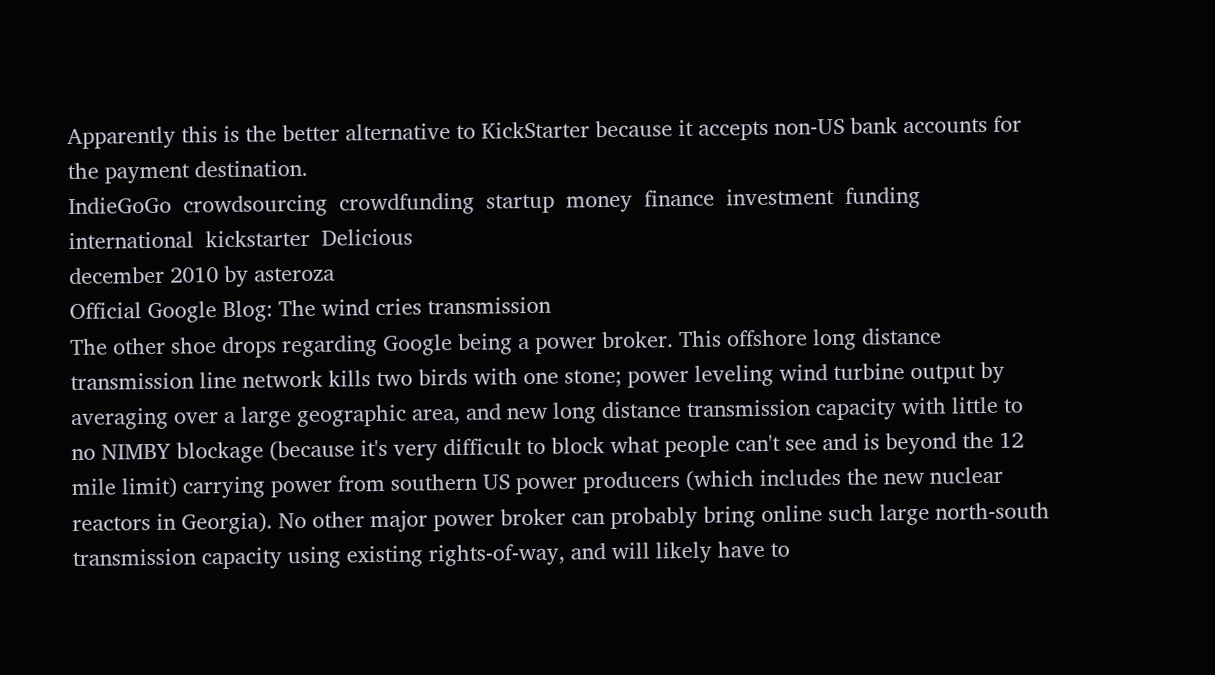Apparently this is the better alternative to KickStarter because it accepts non-US bank accounts for the payment destination.
IndieGoGo  crowdsourcing  crowdfunding  startup  money  finance  investment  funding  international  kickstarter  Delicious
december 2010 by asteroza
Official Google Blog: The wind cries transmission
The other shoe drops regarding Google being a power broker. This offshore long distance transmission line network kills two birds with one stone; power leveling wind turbine output by averaging over a large geographic area, and new long distance transmission capacity with little to no NIMBY blockage (because it's very difficult to block what people can't see and is beyond the 12 mile limit) carrying power from southern US power producers (which includes the new nuclear reactors in Georgia). No other major power broker can probably bring online such large north-south transmission capacity using existing rights-of-way, and will likely have to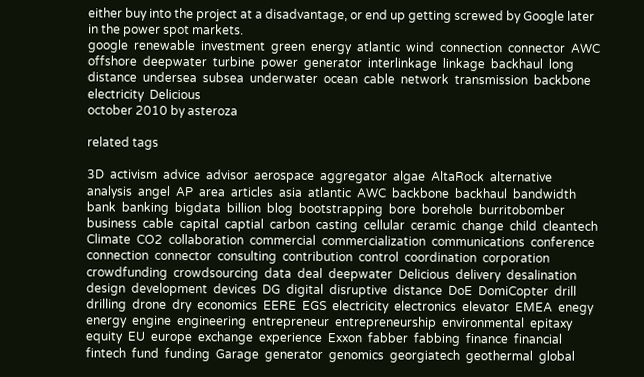either buy into the project at a disadvantage, or end up getting screwed by Google later in the power spot markets.
google  renewable  investment  green  energy  atlantic  wind  connection  connector  AWC  offshore  deepwater  turbine  power  generator  interlinkage  linkage  backhaul  long  distance  undersea  subsea  underwater  ocean  cable  network  transmission  backbone  electricity  Delicious
october 2010 by asteroza

related tags

3D  activism  advice  advisor  aerospace  aggregator  algae  AltaRock  alternative  analysis  angel  AP  area  articles  asia  atlantic  AWC  backbone  backhaul  bandwidth  bank  banking  bigdata  billion  blog  bootstrapping  bore  borehole  burritobomber  business  cable  capital  captial  carbon  casting  cellular  ceramic  change  child  cleantech  Climate  CO2  collaboration  commercial  commercialization  communications  conference  connection  connector  consulting  contribution  control  coordination  corporation  crowdfunding  crowdsourcing  data  deal  deepwater  Delicious  delivery  desalination  design  development  devices  DG  digital  disruptive  distance  DoE  DomiCopter  drill  drilling  drone  dry  economics  EERE  EGS  electricity  electronics  elevator  EMEA  enegy  energy  engine  engineering  entrepreneur  entrepreneurship  environmental  epitaxy  equity  EU  europe  exchange  experience  Exxon  fabber  fabbing  finance  financial  fintech  fund  funding  Garage  generator  genomics  georgiatech  geothermal  global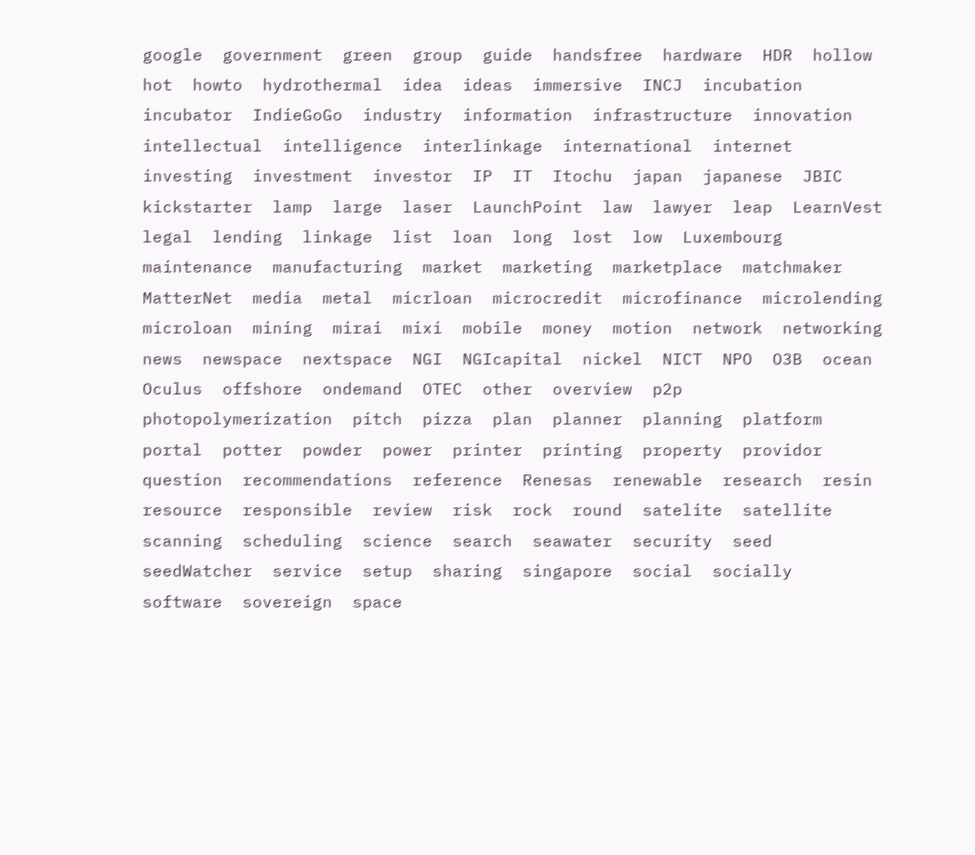google  government  green  group  guide  handsfree  hardware  HDR  hollow  hot  howto  hydrothermal  idea  ideas  immersive  INCJ  incubation  incubator  IndieGoGo  industry  information  infrastructure  innovation  intellectual  intelligence  interlinkage  international  internet  investing  investment  investor  IP  IT  Itochu  japan  japanese  JBIC  kickstarter  lamp  large  laser  LaunchPoint  law  lawyer  leap  LearnVest  legal  lending  linkage  list  loan  long  lost  low  Luxembourg  maintenance  manufacturing  market  marketing  marketplace  matchmaker  MatterNet  media  metal  micrloan  microcredit  microfinance  microlending  microloan  mining  mirai  mixi  mobile  money  motion  network  networking  news  newspace  nextspace  NGI  NGIcapital  nickel  NICT  NPO  O3B  ocean  Oculus  offshore  ondemand  OTEC  other  overview  p2p  photopolymerization  pitch  pizza  plan  planner  planning  platform  portal  potter  powder  power  printer  printing  property  providor  question  recommendations  reference  Renesas  renewable  research  resin  resource  responsible  review  risk  rock  round  satelite  satellite  scanning  scheduling  science  search  seawater  security  seed  seedWatcher  service  setup  sharing  singapore  social  socially  software  sovereign  space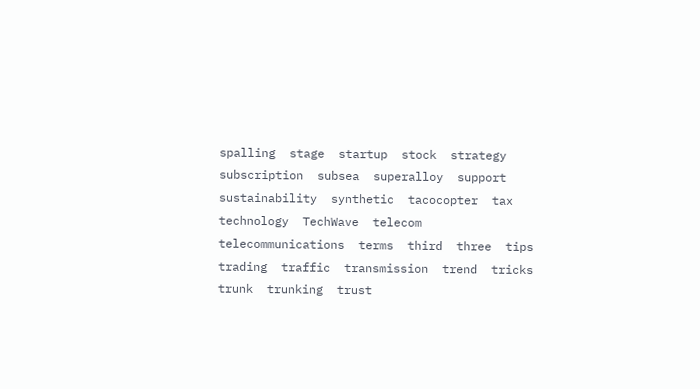spalling  stage  startup  stock  strategy  subscription  subsea  superalloy  support  sustainability  synthetic  tacocopter  tax  technology  TechWave  telecom  telecommunications  terms  third  three  tips  trading  traffic  transmission  trend  tricks  trunk  trunking  trust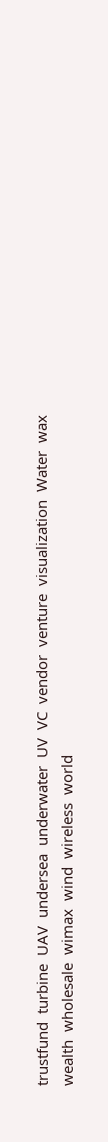trustfund  turbine  UAV  undersea  underwater  UV  VC  vendor  venture  visualization  Water  wax  wealth  wholesale  wimax  wind  wireless  world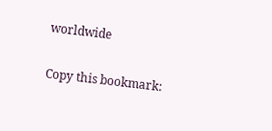worldwide

Copy this bookmark: